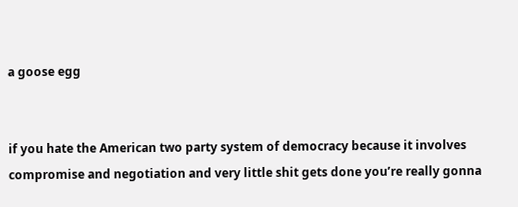a goose egg


if you hate the American two party system of democracy because it involves compromise and negotiation and very little shit gets done you’re really gonna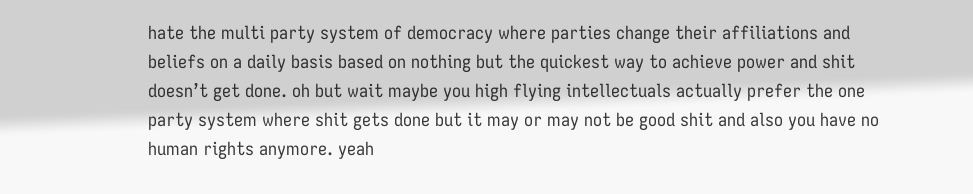hate the multi party system of democracy where parties change their affiliations and beliefs on a daily basis based on nothing but the quickest way to achieve power and shit doesn’t get done. oh but wait maybe you high flying intellectuals actually prefer the one party system where shit gets done but it may or may not be good shit and also you have no human rights anymore. yeah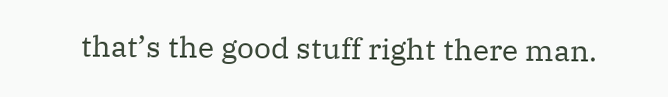that’s the good stuff right there man.